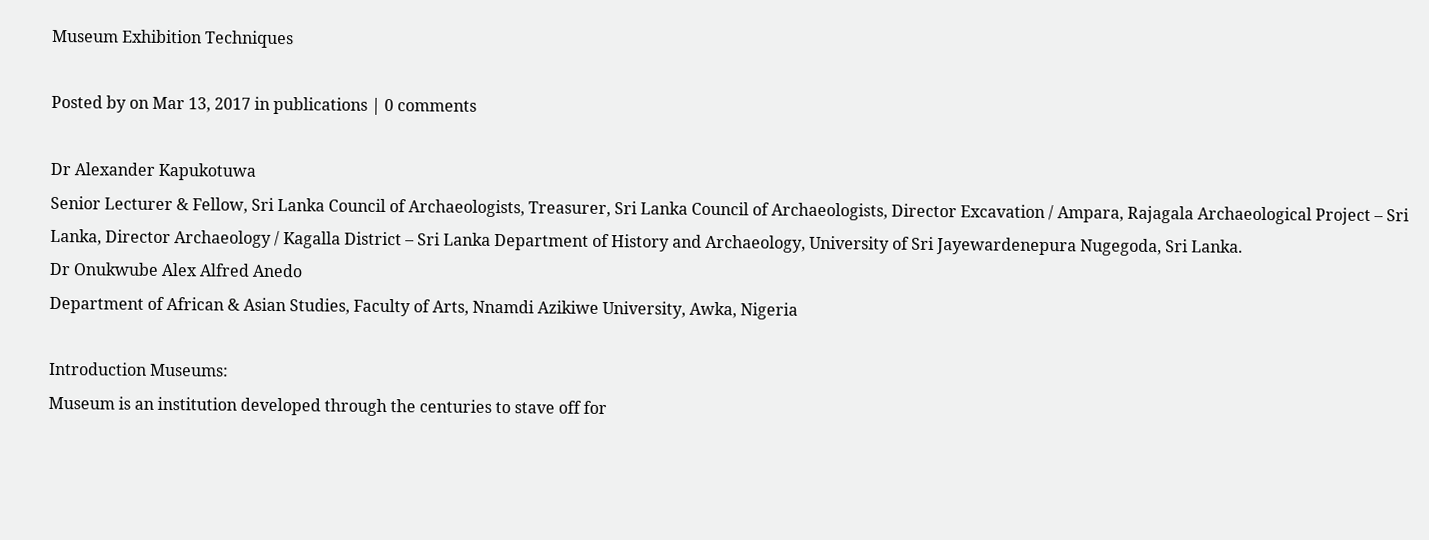Museum Exhibition Techniques

Posted by on Mar 13, 2017 in publications | 0 comments

Dr Alexander Kapukotuwa
Senior Lecturer & Fellow, Sri Lanka Council of Archaeologists, Treasurer, Sri Lanka Council of Archaeologists, Director Excavation / Ampara, Rajagala Archaeological Project – Sri Lanka, Director Archaeology / Kagalla District – Sri Lanka Department of History and Archaeology, University of Sri Jayewardenepura Nugegoda, Sri Lanka.
Dr Onukwube Alex Alfred Anedo
Department of African & Asian Studies, Faculty of Arts, Nnamdi Azikiwe University, Awka, Nigeria

Introduction Museums:
Museum is an institution developed through the centuries to stave off for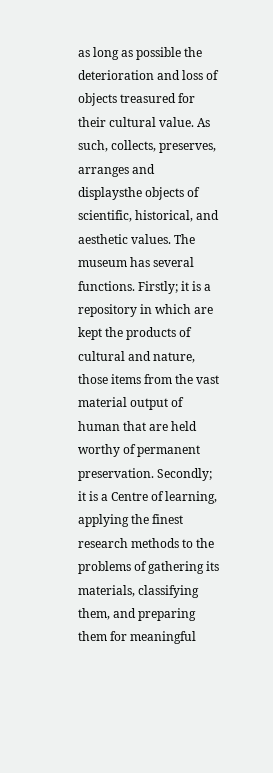as long as possible the deterioration and loss of objects treasured for their cultural value. As such, collects, preserves, arranges and displaysthe objects of scientific, historical, and aesthetic values. The museum has several functions. Firstly; it is a repository in which are kept the products of cultural and nature, those items from the vast material output of human that are held worthy of permanent preservation. Secondly; it is a Centre of learning, applying the finest research methods to the problems of gathering its materials, classifying them, and preparing them for meaningful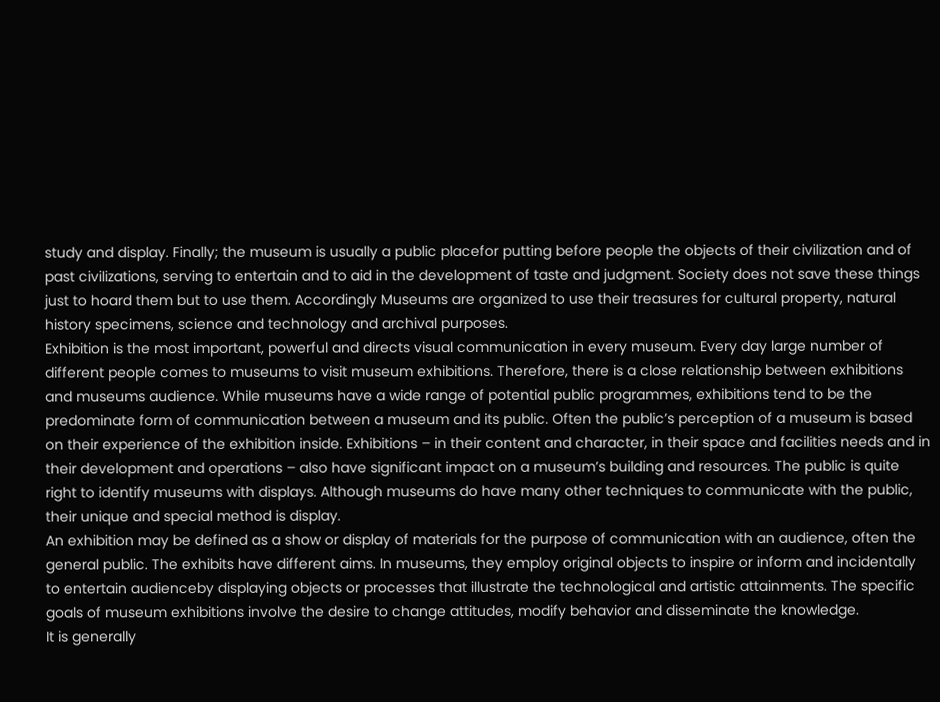study and display. Finally; the museum is usually a public placefor putting before people the objects of their civilization and of past civilizations, serving to entertain and to aid in the development of taste and judgment. Society does not save these things just to hoard them but to use them. Accordingly Museums are organized to use their treasures for cultural property, natural history specimens, science and technology and archival purposes.
Exhibition is the most important, powerful and directs visual communication in every museum. Every day large number of different people comes to museums to visit museum exhibitions. Therefore, there is a close relationship between exhibitions and museums audience. While museums have a wide range of potential public programmes, exhibitions tend to be the predominate form of communication between a museum and its public. Often the public’s perception of a museum is based on their experience of the exhibition inside. Exhibitions – in their content and character, in their space and facilities needs and in their development and operations – also have significant impact on a museum’s building and resources. The public is quite right to identify museums with displays. Although museums do have many other techniques to communicate with the public, their unique and special method is display.
An exhibition may be defined as a show or display of materials for the purpose of communication with an audience, often the general public. The exhibits have different aims. In museums, they employ original objects to inspire or inform and incidentally to entertain audienceby displaying objects or processes that illustrate the technological and artistic attainments. The specific goals of museum exhibitions involve the desire to change attitudes, modify behavior and disseminate the knowledge.
It is generally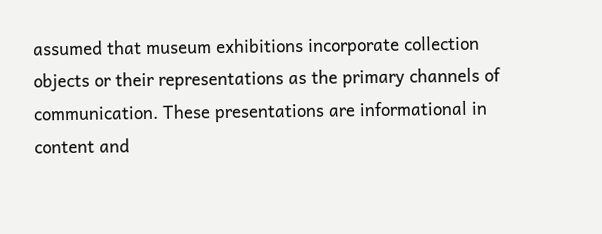assumed that museum exhibitions incorporate collection objects or their representations as the primary channels of communication. These presentations are informational in content and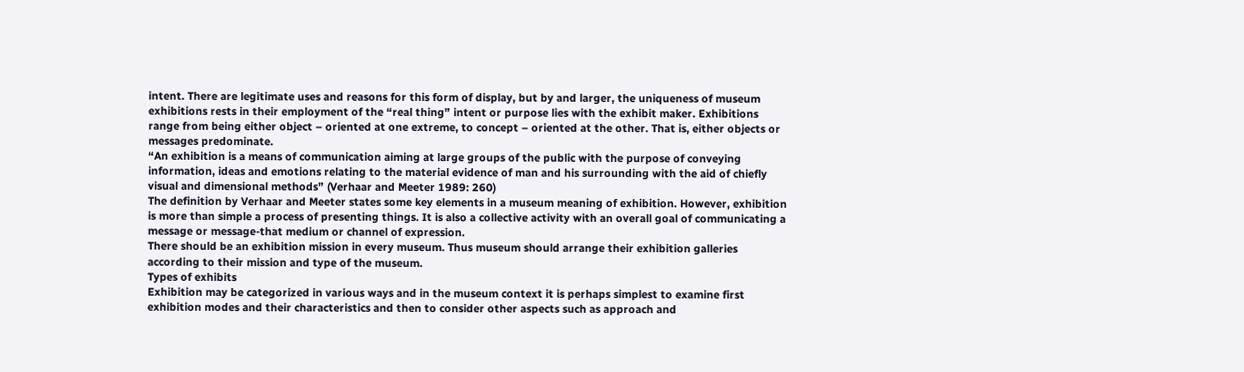intent. There are legitimate uses and reasons for this form of display, but by and larger, the uniqueness of museum exhibitions rests in their employment of the “real thing” intent or purpose lies with the exhibit maker. Exhibitions range from being either object – oriented at one extreme, to concept – oriented at the other. That is, either objects or messages predominate.
“An exhibition is a means of communication aiming at large groups of the public with the purpose of conveying information, ideas and emotions relating to the material evidence of man and his surrounding with the aid of chiefly visual and dimensional methods” (Verhaar and Meeter 1989: 260)
The definition by Verhaar and Meeter states some key elements in a museum meaning of exhibition. However, exhibition is more than simple a process of presenting things. It is also a collective activity with an overall goal of communicating a message or message-that medium or channel of expression.
There should be an exhibition mission in every museum. Thus museum should arrange their exhibition galleries according to their mission and type of the museum.
Types of exhibits
Exhibition may be categorized in various ways and in the museum context it is perhaps simplest to examine first exhibition modes and their characteristics and then to consider other aspects such as approach and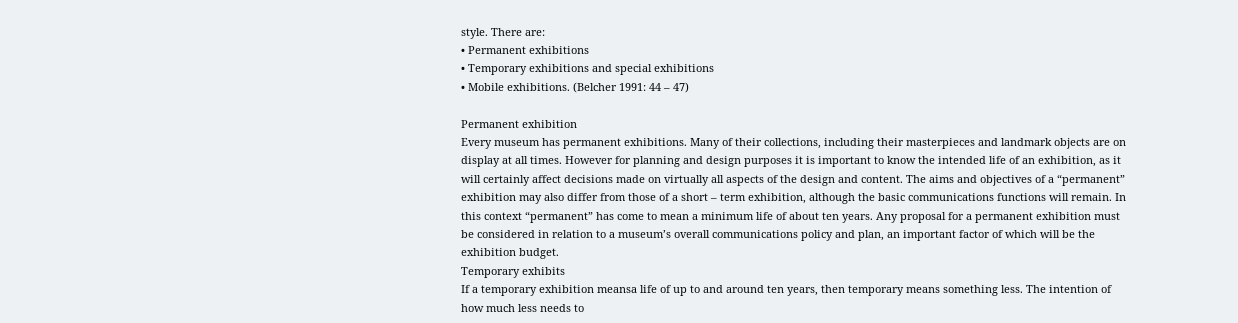style. There are:
• Permanent exhibitions
• Temporary exhibitions and special exhibitions
• Mobile exhibitions. (Belcher 1991: 44 – 47)

Permanent exhibition
Every museum has permanent exhibitions. Many of their collections, including their masterpieces and landmark objects are on display at all times. However for planning and design purposes it is important to know the intended life of an exhibition, as it will certainly affect decisions made on virtually all aspects of the design and content. The aims and objectives of a “permanent” exhibition may also differ from those of a short – term exhibition, although the basic communications functions will remain. In this context “permanent” has come to mean a minimum life of about ten years. Any proposal for a permanent exhibition must be considered in relation to a museum’s overall communications policy and plan, an important factor of which will be the exhibition budget.
Temporary exhibits
If a temporary exhibition meansa life of up to and around ten years, then temporary means something less. The intention of how much less needs to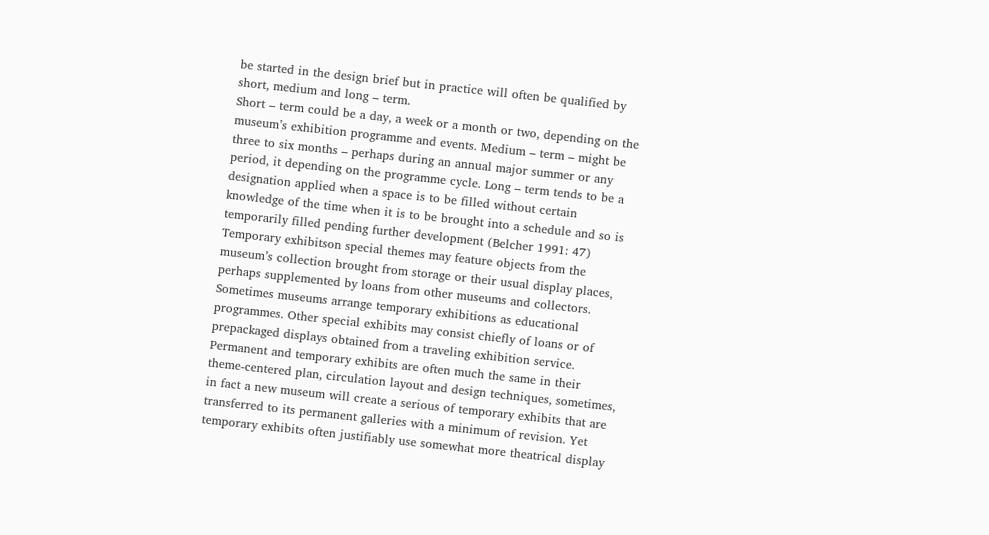be started in the design brief but in practice will often be qualified by short, medium and long – term.
Short – term could be a day, a week or a month or two, depending on the museum’s exhibition programme and events. Medium – term – might be three to six months – perhaps during an annual major summer or any period, it depending on the programme cycle. Long – term tends to be a designation applied when a space is to be filled without certain knowledge of the time when it is to be brought into a schedule and so is temporarily filled pending further development (Belcher 1991: 47)
Temporary exhibitson special themes may feature objects from the museum’s collection brought from storage or their usual display places, perhaps supplemented by loans from other museums and collectors. Sometimes museums arrange temporary exhibitions as educational programmes. Other special exhibits may consist chiefly of loans or of prepackaged displays obtained from a traveling exhibition service. Permanent and temporary exhibits are often much the same in their theme-centered plan, circulation layout and design techniques, sometimes, in fact a new museum will create a serious of temporary exhibits that are transferred to its permanent galleries with a minimum of revision. Yet temporary exhibits often justifiably use somewhat more theatrical display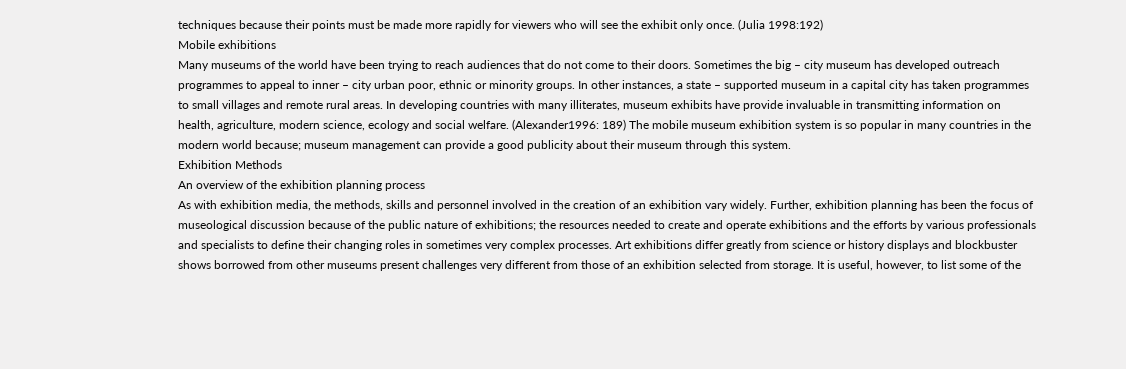techniques because their points must be made more rapidly for viewers who will see the exhibit only once. (Julia 1998:192)
Mobile exhibitions
Many museums of the world have been trying to reach audiences that do not come to their doors. Sometimes the big – city museum has developed outreach programmes to appeal to inner – city urban poor, ethnic or minority groups. In other instances, a state – supported museum in a capital city has taken programmes to small villages and remote rural areas. In developing countries with many illiterates, museum exhibits have provide invaluable in transmitting information on health, agriculture, modern science, ecology and social welfare. (Alexander1996: 189) The mobile museum exhibition system is so popular in many countries in the modern world because; museum management can provide a good publicity about their museum through this system.
Exhibition Methods
An overview of the exhibition planning process
As with exhibition media, the methods, skills and personnel involved in the creation of an exhibition vary widely. Further, exhibition planning has been the focus of museological discussion because of the public nature of exhibitions; the resources needed to create and operate exhibitions and the efforts by various professionals and specialists to define their changing roles in sometimes very complex processes. Art exhibitions differ greatly from science or history displays and blockbuster shows borrowed from other museums present challenges very different from those of an exhibition selected from storage. It is useful, however, to list some of the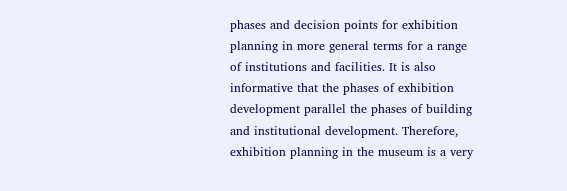phases and decision points for exhibition planning in more general terms for a range of institutions and facilities. It is also informative that the phases of exhibition development parallel the phases of building and institutional development. Therefore, exhibition planning in the museum is a very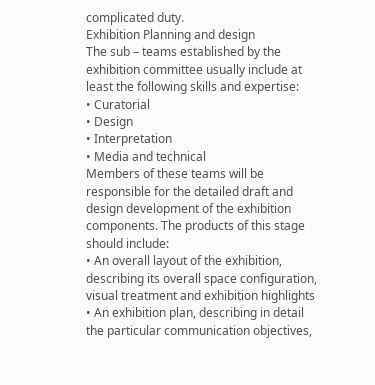complicated duty.
Exhibition Planning and design
The sub – teams established by the exhibition committee usually include at least the following skills and expertise:
• Curatorial
• Design
• Interpretation
• Media and technical
Members of these teams will be responsible for the detailed draft and design development of the exhibition components. The products of this stage should include:
• An overall layout of the exhibition, describing its overall space configuration, visual treatment and exhibition highlights
• An exhibition plan, describing in detail the particular communication objectives,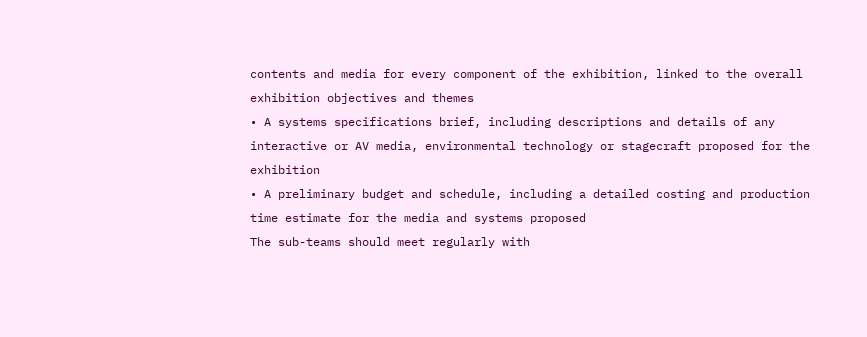contents and media for every component of the exhibition, linked to the overall exhibition objectives and themes
• A systems specifications brief, including descriptions and details of any interactive or AV media, environmental technology or stagecraft proposed for the exhibition
• A preliminary budget and schedule, including a detailed costing and production time estimate for the media and systems proposed
The sub-teams should meet regularly with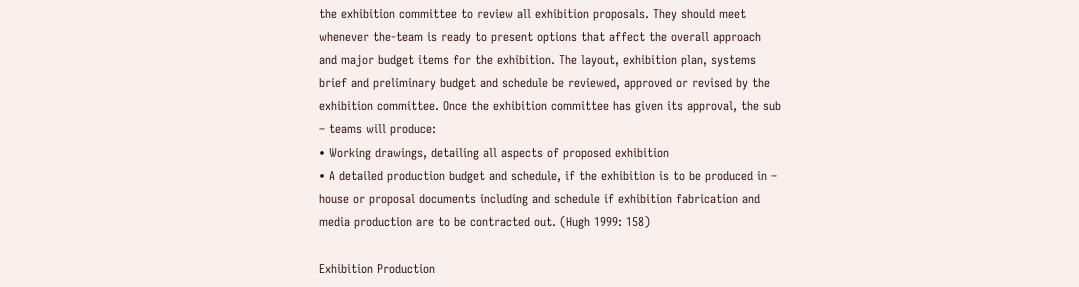the exhibition committee to review all exhibition proposals. They should meet whenever the-team is ready to present options that affect the overall approach and major budget items for the exhibition. The layout, exhibition plan, systems brief and preliminary budget and schedule be reviewed, approved or revised by the exhibition committee. Once the exhibition committee has given its approval, the sub – teams will produce:
• Working drawings, detailing all aspects of proposed exhibition
• A detailed production budget and schedule, if the exhibition is to be produced in – house or proposal documents including and schedule if exhibition fabrication and media production are to be contracted out. (Hugh 1999: 158)

Exhibition Production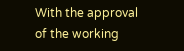With the approval of the working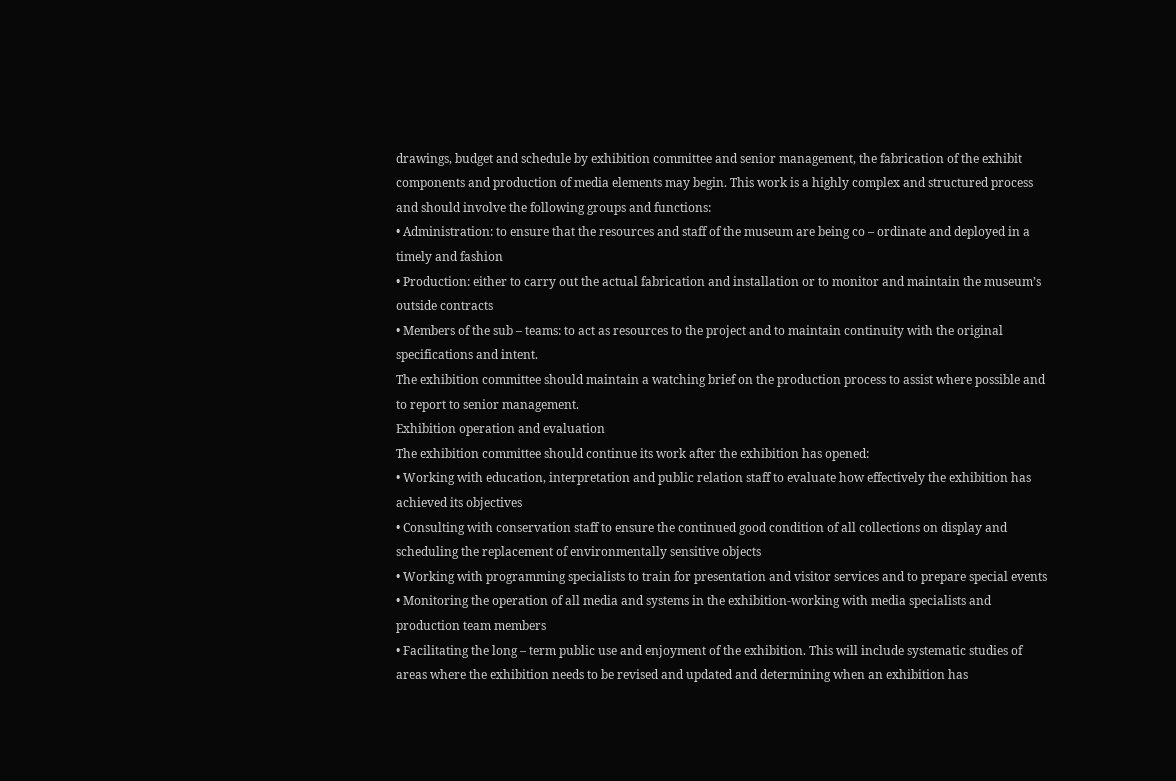drawings, budget and schedule by exhibition committee and senior management, the fabrication of the exhibit components and production of media elements may begin. This work is a highly complex and structured process and should involve the following groups and functions:
• Administration: to ensure that the resources and staff of the museum are being co – ordinate and deployed in a timely and fashion
• Production: either to carry out the actual fabrication and installation or to monitor and maintain the museum’s outside contracts
• Members of the sub – teams: to act as resources to the project and to maintain continuity with the original specifications and intent.
The exhibition committee should maintain a watching brief on the production process to assist where possible and to report to senior management.
Exhibition operation and evaluation
The exhibition committee should continue its work after the exhibition has opened:
• Working with education, interpretation and public relation staff to evaluate how effectively the exhibition has achieved its objectives
• Consulting with conservation staff to ensure the continued good condition of all collections on display and scheduling the replacement of environmentally sensitive objects
• Working with programming specialists to train for presentation and visitor services and to prepare special events
• Monitoring the operation of all media and systems in the exhibition-working with media specialists and production team members
• Facilitating the long – term public use and enjoyment of the exhibition. This will include systematic studies of areas where the exhibition needs to be revised and updated and determining when an exhibition has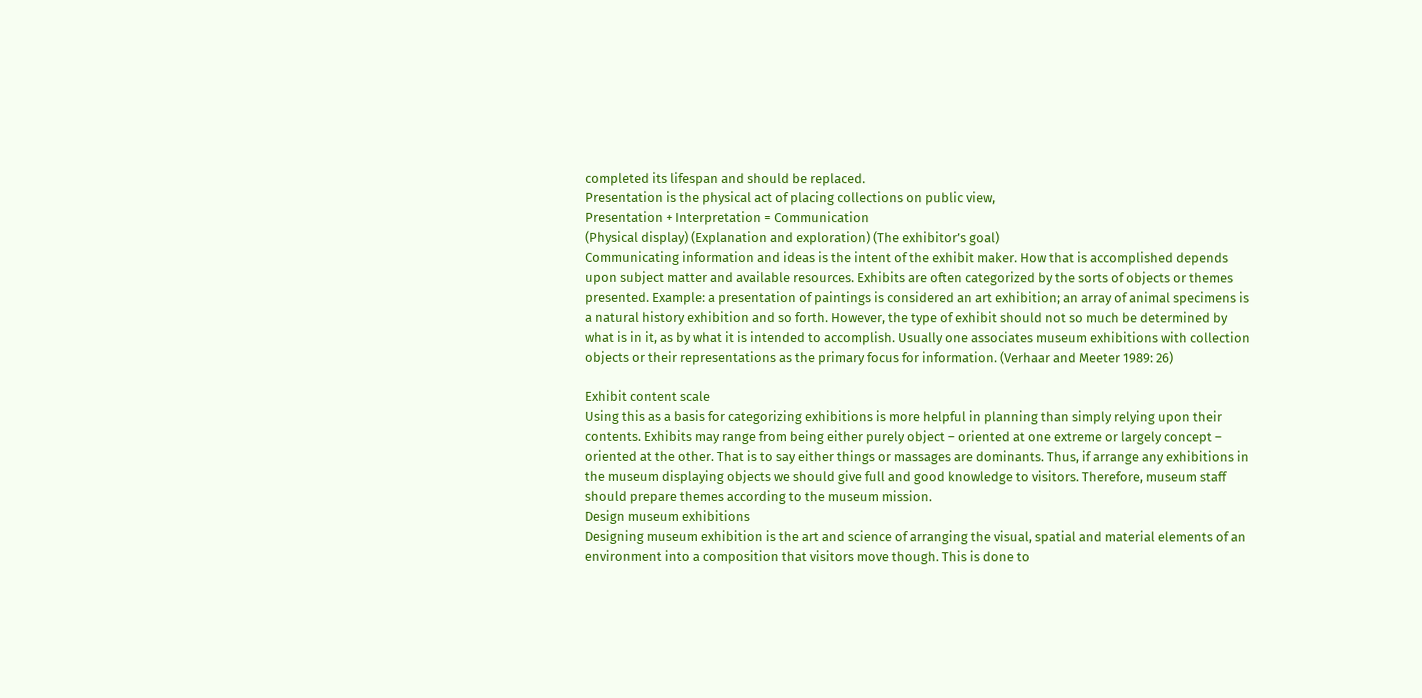completed its lifespan and should be replaced.
Presentation is the physical act of placing collections on public view,
Presentation + Interpretation = Communication
(Physical display) (Explanation and exploration) (The exhibitor’s goal)
Communicating information and ideas is the intent of the exhibit maker. How that is accomplished depends upon subject matter and available resources. Exhibits are often categorized by the sorts of objects or themes presented. Example: a presentation of paintings is considered an art exhibition; an array of animal specimens is a natural history exhibition and so forth. However, the type of exhibit should not so much be determined by what is in it, as by what it is intended to accomplish. Usually one associates museum exhibitions with collection objects or their representations as the primary focus for information. (Verhaar and Meeter 1989: 26)

Exhibit content scale
Using this as a basis for categorizing exhibitions is more helpful in planning than simply relying upon their contents. Exhibits may range from being either purely object – oriented at one extreme or largely concept – oriented at the other. That is to say either things or massages are dominants. Thus, if arrange any exhibitions in the museum displaying objects we should give full and good knowledge to visitors. Therefore, museum staff should prepare themes according to the museum mission.
Design museum exhibitions
Designing museum exhibition is the art and science of arranging the visual, spatial and material elements of an environment into a composition that visitors move though. This is done to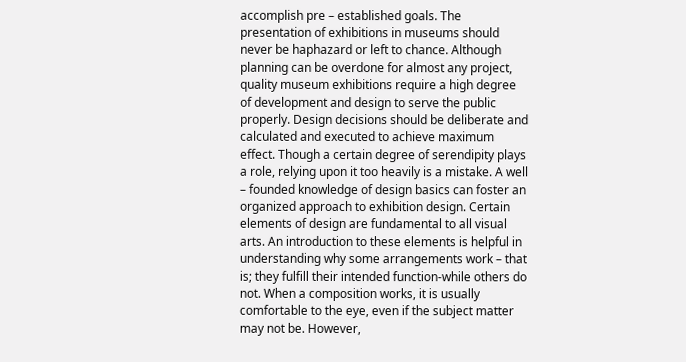accomplish pre – established goals. The presentation of exhibitions in museums should never be haphazard or left to chance. Although planning can be overdone for almost any project, quality museum exhibitions require a high degree of development and design to serve the public properly. Design decisions should be deliberate and calculated and executed to achieve maximum effect. Though a certain degree of serendipity plays a role, relying upon it too heavily is a mistake. A well – founded knowledge of design basics can foster an organized approach to exhibition design. Certain elements of design are fundamental to all visual arts. An introduction to these elements is helpful in understanding why some arrangements work – that is; they fulfill their intended function-while others do not. When a composition works, it is usually comfortable to the eye, even if the subject matter may not be. However,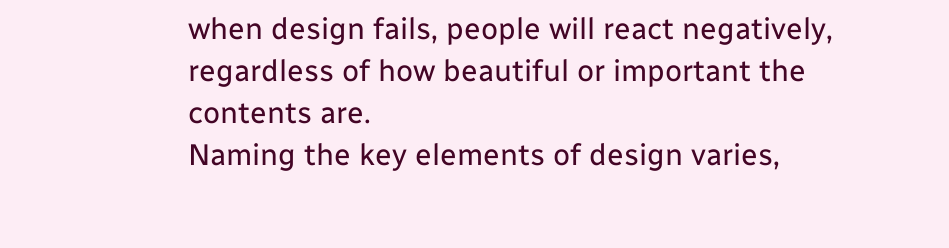when design fails, people will react negatively, regardless of how beautiful or important the contents are.
Naming the key elements of design varies,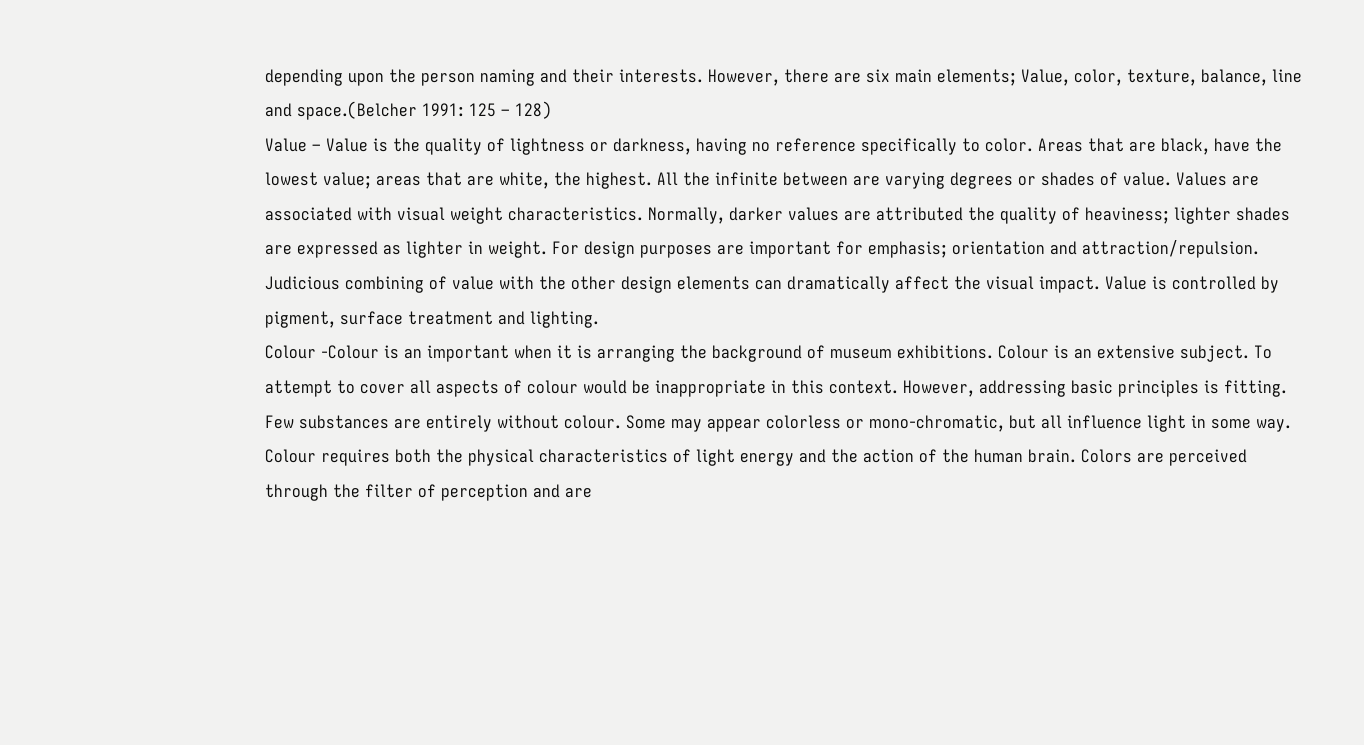depending upon the person naming and their interests. However, there are six main elements; Value, color, texture, balance, line and space.(Belcher 1991: 125 – 128)
Value – Value is the quality of lightness or darkness, having no reference specifically to color. Areas that are black, have the lowest value; areas that are white, the highest. All the infinite between are varying degrees or shades of value. Values are associated with visual weight characteristics. Normally, darker values are attributed the quality of heaviness; lighter shades are expressed as lighter in weight. For design purposes are important for emphasis; orientation and attraction/repulsion. Judicious combining of value with the other design elements can dramatically affect the visual impact. Value is controlled by pigment, surface treatment and lighting.
Colour -Colour is an important when it is arranging the background of museum exhibitions. Colour is an extensive subject. To attempt to cover all aspects of colour would be inappropriate in this context. However, addressing basic principles is fitting. Few substances are entirely without colour. Some may appear colorless or mono-chromatic, but all influence light in some way. Colour requires both the physical characteristics of light energy and the action of the human brain. Colors are perceived through the filter of perception and are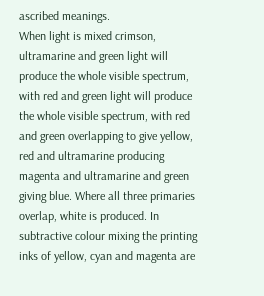ascribed meanings.
When light is mixed crimson, ultramarine and green light will produce the whole visible spectrum, with red and green light will produce the whole visible spectrum, with red and green overlapping to give yellow, red and ultramarine producing magenta and ultramarine and green giving blue. Where all three primaries overlap, white is produced. In subtractive colour mixing the printing inks of yellow, cyan and magenta are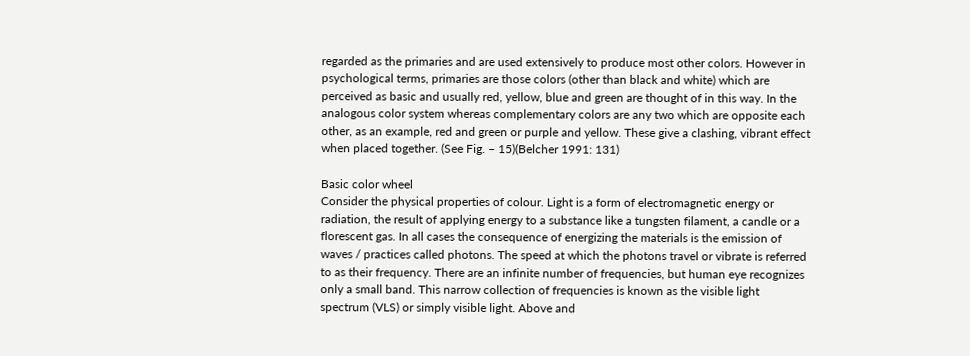regarded as the primaries and are used extensively to produce most other colors. However in psychological terms, primaries are those colors (other than black and white) which are perceived as basic and usually red, yellow, blue and green are thought of in this way. In the analogous color system whereas complementary colors are any two which are opposite each other, as an example, red and green or purple and yellow. These give a clashing, vibrant effect when placed together. (See Fig. – 15)(Belcher 1991: 131)

Basic color wheel
Consider the physical properties of colour. Light is a form of electromagnetic energy or radiation, the result of applying energy to a substance like a tungsten filament, a candle or a florescent gas. In all cases the consequence of energizing the materials is the emission of waves / practices called photons. The speed at which the photons travel or vibrate is referred to as their frequency. There are an infinite number of frequencies, but human eye recognizes only a small band. This narrow collection of frequencies is known as the visible light spectrum (VLS) or simply visible light. Above and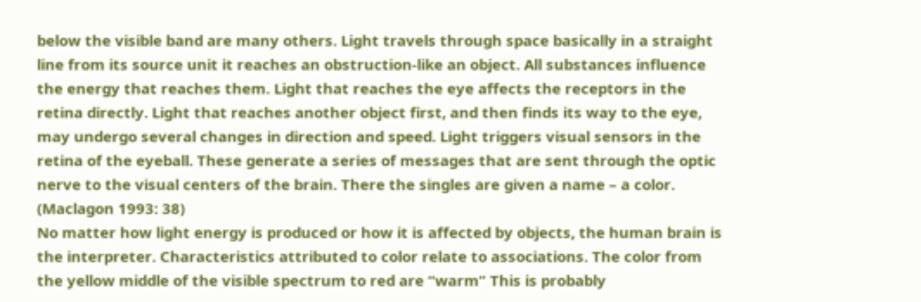below the visible band are many others. Light travels through space basically in a straight line from its source unit it reaches an obstruction-like an object. All substances influence the energy that reaches them. Light that reaches the eye affects the receptors in the retina directly. Light that reaches another object first, and then finds its way to the eye, may undergo several changes in direction and speed. Light triggers visual sensors in the retina of the eyeball. These generate a series of messages that are sent through the optic nerve to the visual centers of the brain. There the singles are given a name – a color. (Maclagon 1993: 38)
No matter how light energy is produced or how it is affected by objects, the human brain is the interpreter. Characteristics attributed to color relate to associations. The color from the yellow middle of the visible spectrum to red are “warm” This is probably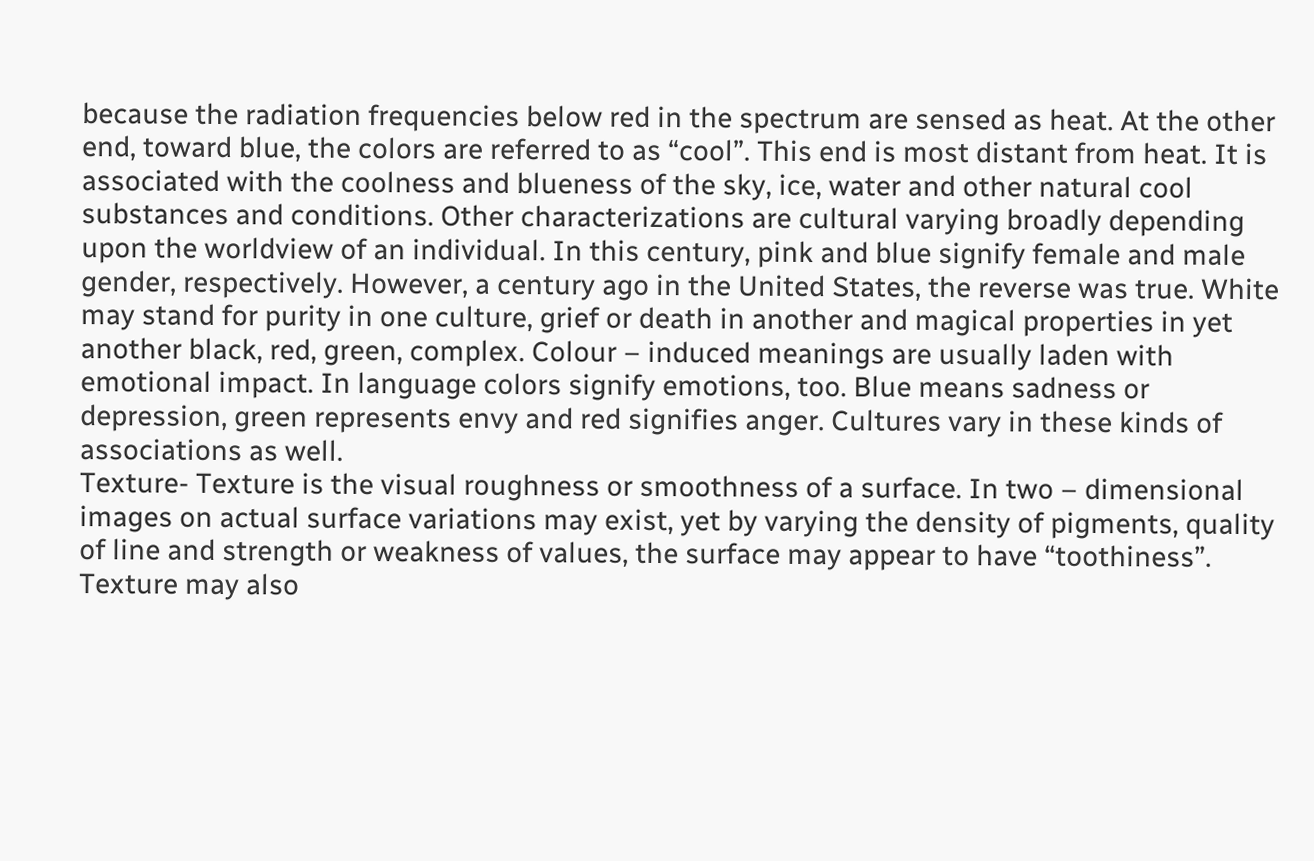because the radiation frequencies below red in the spectrum are sensed as heat. At the other end, toward blue, the colors are referred to as “cool”. This end is most distant from heat. It is associated with the coolness and blueness of the sky, ice, water and other natural cool substances and conditions. Other characterizations are cultural varying broadly depending upon the worldview of an individual. In this century, pink and blue signify female and male gender, respectively. However, a century ago in the United States, the reverse was true. White may stand for purity in one culture, grief or death in another and magical properties in yet another black, red, green, complex. Colour – induced meanings are usually laden with emotional impact. In language colors signify emotions, too. Blue means sadness or depression, green represents envy and red signifies anger. Cultures vary in these kinds of associations as well.
Texture- Texture is the visual roughness or smoothness of a surface. In two – dimensional images on actual surface variations may exist, yet by varying the density of pigments, quality of line and strength or weakness of values, the surface may appear to have “toothiness”. Texture may also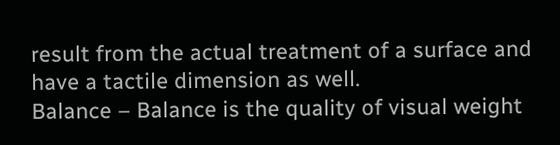result from the actual treatment of a surface and have a tactile dimension as well.
Balance – Balance is the quality of visual weight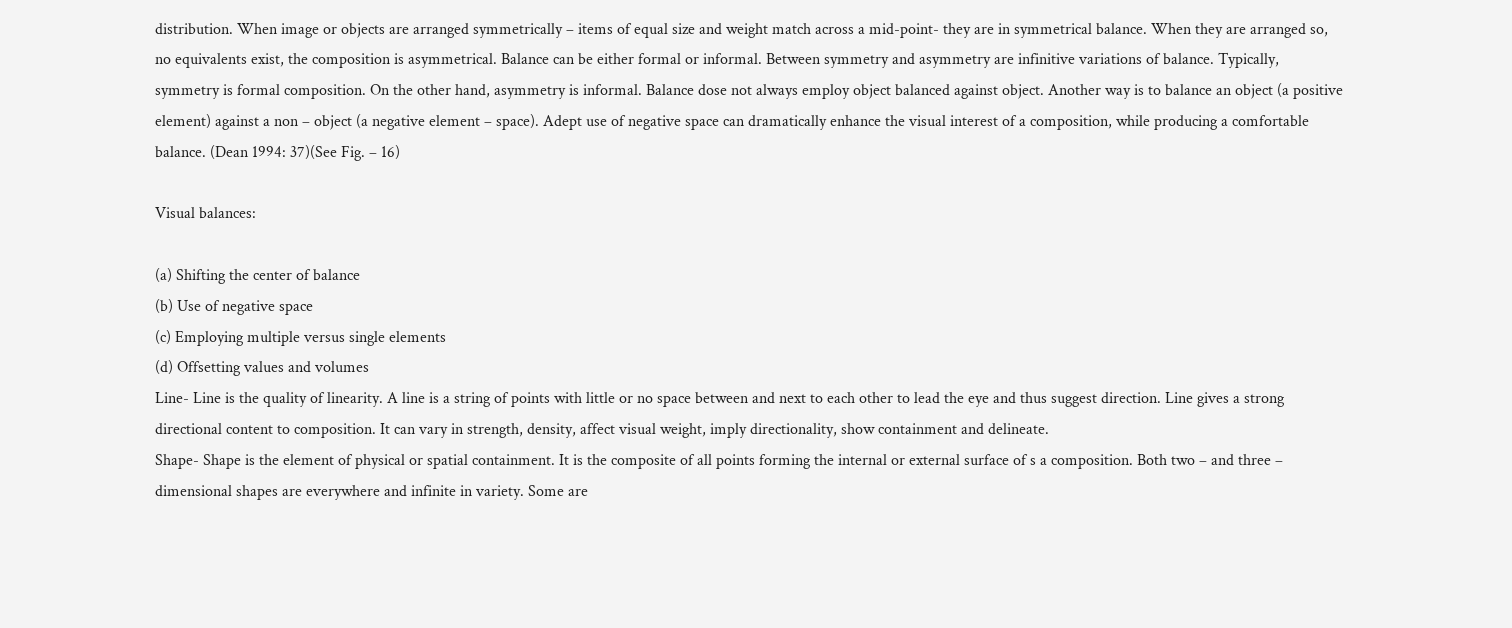distribution. When image or objects are arranged symmetrically – items of equal size and weight match across a mid-point- they are in symmetrical balance. When they are arranged so, no equivalents exist, the composition is asymmetrical. Balance can be either formal or informal. Between symmetry and asymmetry are infinitive variations of balance. Typically, symmetry is formal composition. On the other hand, asymmetry is informal. Balance dose not always employ object balanced against object. Another way is to balance an object (a positive element) against a non – object (a negative element – space). Adept use of negative space can dramatically enhance the visual interest of a composition, while producing a comfortable balance. (Dean 1994: 37)(See Fig. – 16)

Visual balances:

(a) Shifting the center of balance
(b) Use of negative space
(c) Employing multiple versus single elements
(d) Offsetting values and volumes
Line- Line is the quality of linearity. A line is a string of points with little or no space between and next to each other to lead the eye and thus suggest direction. Line gives a strong directional content to composition. It can vary in strength, density, affect visual weight, imply directionality, show containment and delineate.
Shape- Shape is the element of physical or spatial containment. It is the composite of all points forming the internal or external surface of s a composition. Both two – and three – dimensional shapes are everywhere and infinite in variety. Some are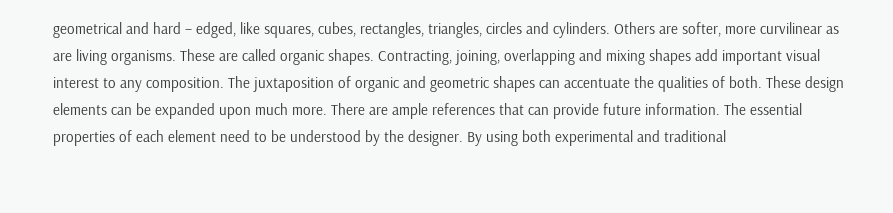geometrical and hard – edged, like squares, cubes, rectangles, triangles, circles and cylinders. Others are softer, more curvilinear as are living organisms. These are called organic shapes. Contracting, joining, overlapping and mixing shapes add important visual interest to any composition. The juxtaposition of organic and geometric shapes can accentuate the qualities of both. These design elements can be expanded upon much more. There are ample references that can provide future information. The essential properties of each element need to be understood by the designer. By using both experimental and traditional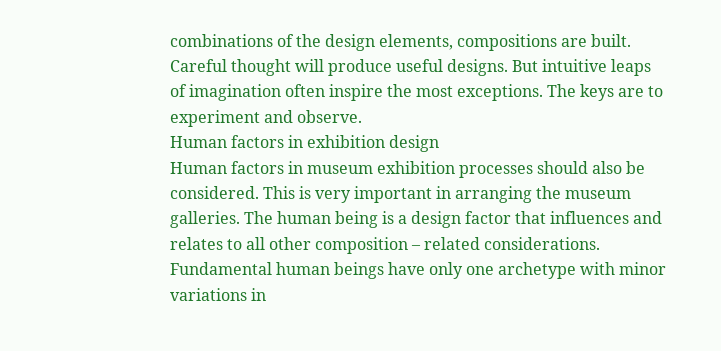combinations of the design elements, compositions are built. Careful thought will produce useful designs. But intuitive leaps of imagination often inspire the most exceptions. The keys are to experiment and observe.
Human factors in exhibition design
Human factors in museum exhibition processes should also be considered. This is very important in arranging the museum galleries. The human being is a design factor that influences and relates to all other composition – related considerations. Fundamental human beings have only one archetype with minor variations in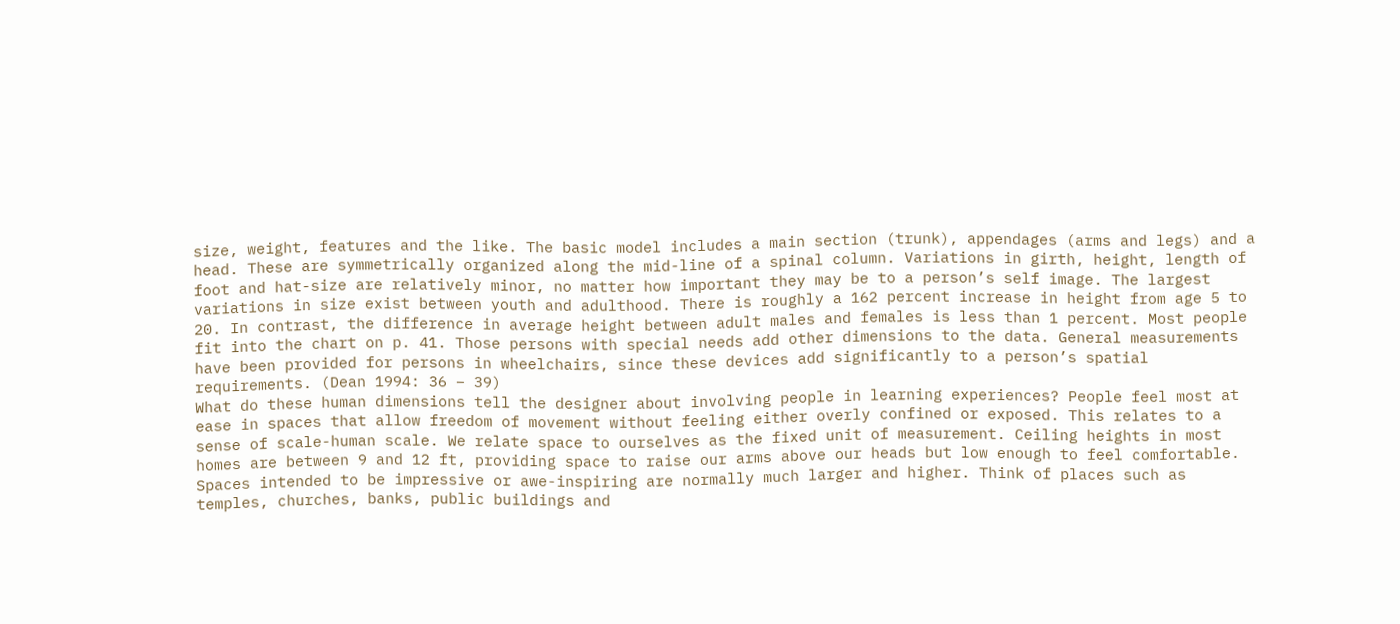size, weight, features and the like. The basic model includes a main section (trunk), appendages (arms and legs) and a head. These are symmetrically organized along the mid-line of a spinal column. Variations in girth, height, length of foot and hat-size are relatively minor, no matter how important they may be to a person’s self image. The largest variations in size exist between youth and adulthood. There is roughly a 162 percent increase in height from age 5 to 20. In contrast, the difference in average height between adult males and females is less than 1 percent. Most people fit into the chart on p. 41. Those persons with special needs add other dimensions to the data. General measurements have been provided for persons in wheelchairs, since these devices add significantly to a person’s spatial requirements. (Dean 1994: 36 – 39)
What do these human dimensions tell the designer about involving people in learning experiences? People feel most at ease in spaces that allow freedom of movement without feeling either overly confined or exposed. This relates to a sense of scale-human scale. We relate space to ourselves as the fixed unit of measurement. Ceiling heights in most homes are between 9 and 12 ft, providing space to raise our arms above our heads but low enough to feel comfortable. Spaces intended to be impressive or awe-inspiring are normally much larger and higher. Think of places such as temples, churches, banks, public buildings and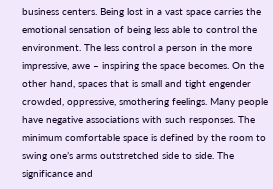business centers. Being lost in a vast space carries the emotional sensation of being less able to control the environment. The less control a person in the more impressive, awe – inspiring the space becomes. On the other hand, spaces that is small and tight engender crowded, oppressive, smothering feelings. Many people have negative associations with such responses. The minimum comfortable space is defined by the room to swing one’s arms outstretched side to side. The significance and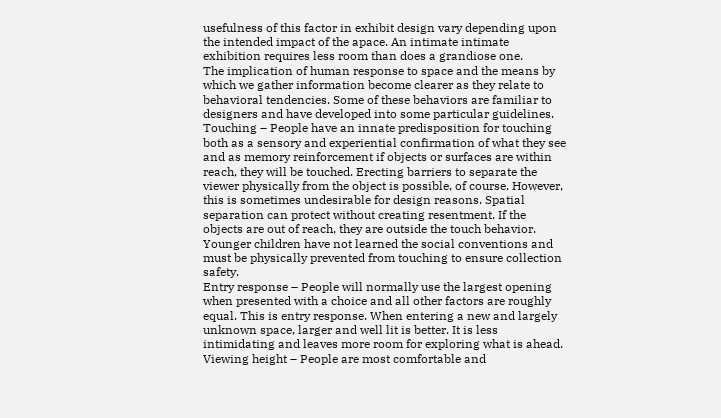usefulness of this factor in exhibit design vary depending upon the intended impact of the apace. An intimate intimate exhibition requires less room than does a grandiose one.
The implication of human response to space and the means by which we gather information become clearer as they relate to behavioral tendencies. Some of these behaviors are familiar to designers and have developed into some particular guidelines.
Touching – People have an innate predisposition for touching both as a sensory and experiential confirmation of what they see and as memory reinforcement if objects or surfaces are within reach, they will be touched. Erecting barriers to separate the viewer physically from the object is possible, of course. However, this is sometimes undesirable for design reasons. Spatial separation can protect without creating resentment. If the objects are out of reach, they are outside the touch behavior. Younger children have not learned the social conventions and must be physically prevented from touching to ensure collection safety.
Entry response – People will normally use the largest opening when presented with a choice and all other factors are roughly equal. This is entry response. When entering a new and largely unknown space, larger and well lit is better. It is less intimidating and leaves more room for exploring what is ahead.
Viewing height – People are most comfortable and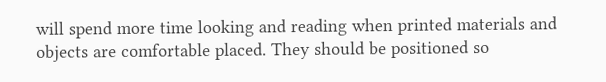will spend more time looking and reading when printed materials and objects are comfortable placed. They should be positioned so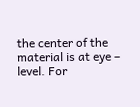the center of the material is at eye – level. For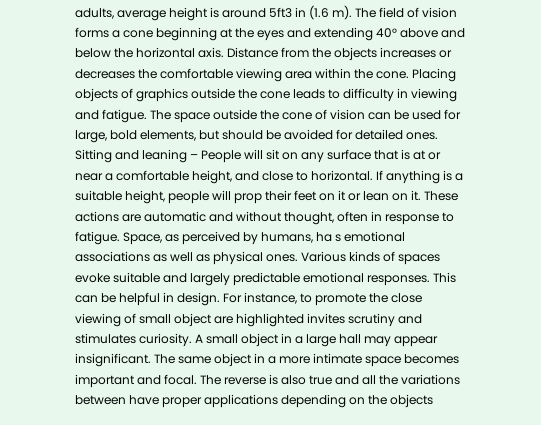adults, average height is around 5ft3 in (1.6 m). The field of vision forms a cone beginning at the eyes and extending 40° above and below the horizontal axis. Distance from the objects increases or decreases the comfortable viewing area within the cone. Placing objects of graphics outside the cone leads to difficulty in viewing and fatigue. The space outside the cone of vision can be used for large, bold elements, but should be avoided for detailed ones.
Sitting and leaning – People will sit on any surface that is at or near a comfortable height, and close to horizontal. If anything is a suitable height, people will prop their feet on it or lean on it. These actions are automatic and without thought, often in response to fatigue. Space, as perceived by humans, ha s emotional associations as well as physical ones. Various kinds of spaces evoke suitable and largely predictable emotional responses. This can be helpful in design. For instance, to promote the close viewing of small object are highlighted invites scrutiny and stimulates curiosity. A small object in a large hall may appear insignificant. The same object in a more intimate space becomes important and focal. The reverse is also true and all the variations between have proper applications depending on the objects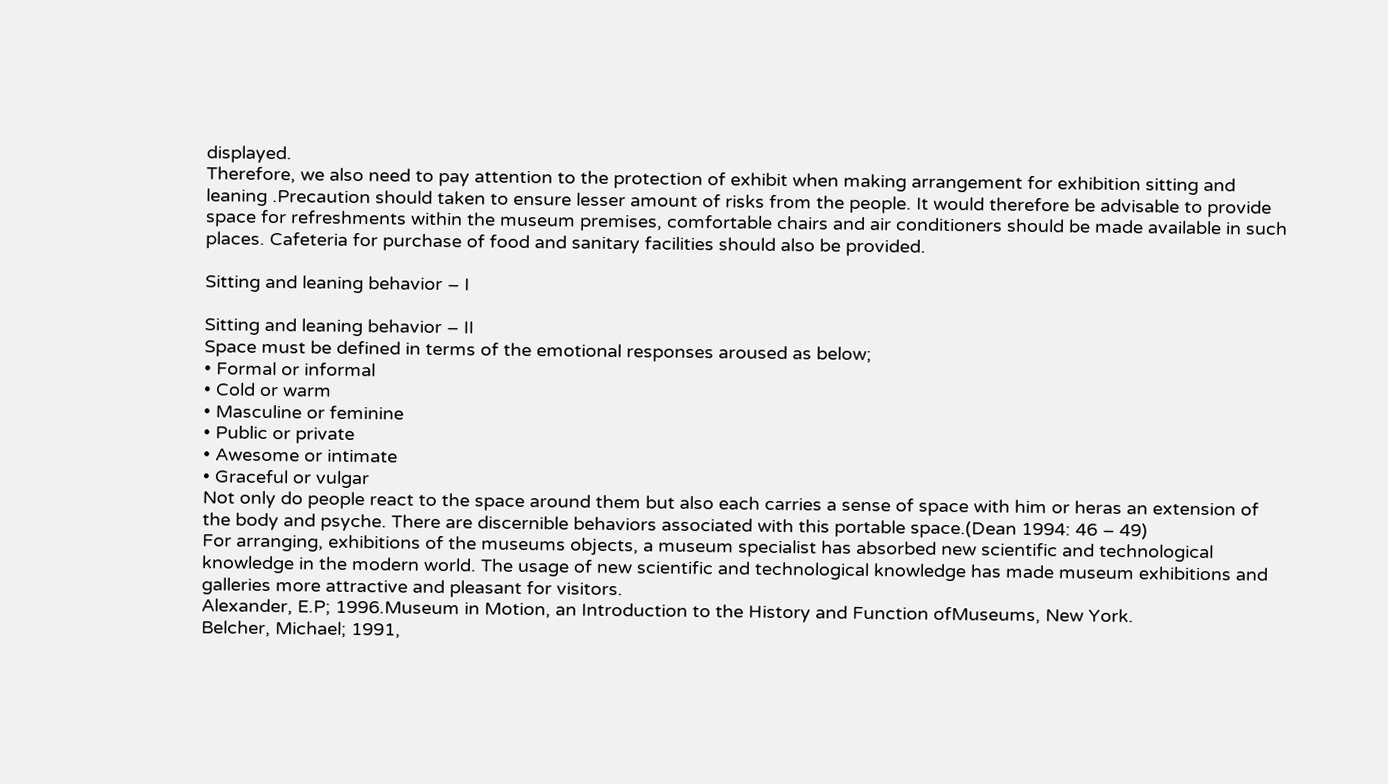displayed.
Therefore, we also need to pay attention to the protection of exhibit when making arrangement for exhibition sitting and leaning .Precaution should taken to ensure lesser amount of risks from the people. It would therefore be advisable to provide space for refreshments within the museum premises, comfortable chairs and air conditioners should be made available in such places. Cafeteria for purchase of food and sanitary facilities should also be provided.

Sitting and leaning behavior – I

Sitting and leaning behavior – II
Space must be defined in terms of the emotional responses aroused as below;
• Formal or informal
• Cold or warm
• Masculine or feminine
• Public or private
• Awesome or intimate
• Graceful or vulgar
Not only do people react to the space around them but also each carries a sense of space with him or heras an extension of the body and psyche. There are discernible behaviors associated with this portable space.(Dean 1994: 46 – 49)
For arranging, exhibitions of the museums objects, a museum specialist has absorbed new scientific and technological knowledge in the modern world. The usage of new scientific and technological knowledge has made museum exhibitions and galleries more attractive and pleasant for visitors.
Alexander, E.P; 1996.Museum in Motion, an Introduction to the History and Function ofMuseums, New York.
Belcher, Michael; 1991,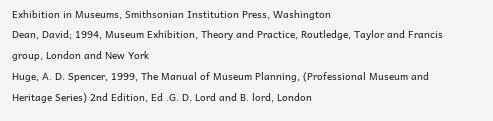Exhibition in Museums, Smithsonian Institution Press, Washington
Dean, David; 1994, Museum Exhibition, Theory and Practice, Routledge, Taylor and Francis group, London and New York
Huge, A. D. Spencer, 1999, The Manual of Museum Planning, (Professional Museum and Heritage Series) 2nd Edition, Ed .G. D. Lord and B. lord, London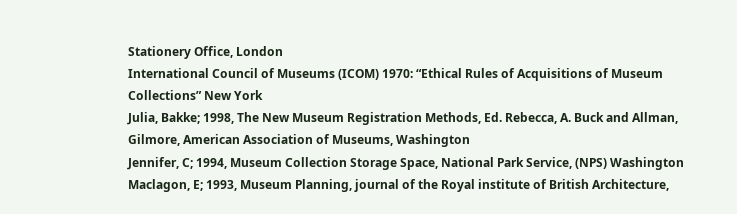Stationery Office, London
International Council of Museums (ICOM) 1970: “Ethical Rules of Acquisitions of Museum Collections” New York
Julia, Bakke; 1998, The New Museum Registration Methods, Ed. Rebecca, A. Buck and Allman, Gilmore, American Association of Museums, Washington
Jennifer, C; 1994, Museum Collection Storage Space, National Park Service, (NPS) Washington
Maclagon, E; 1993, Museum Planning, journal of the Royal institute of British Architecture,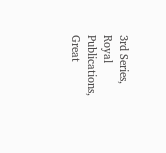3rd Series, Royal Publications, Great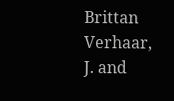Brittan
Verhaar, J. and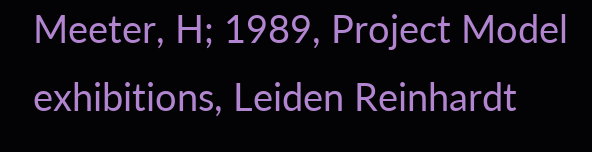Meeter, H; 1989, Project Model exhibitions, Leiden Reinhardt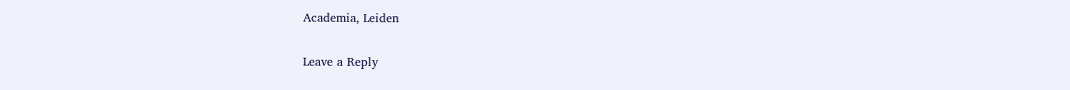Academia, Leiden

Leave a Reply